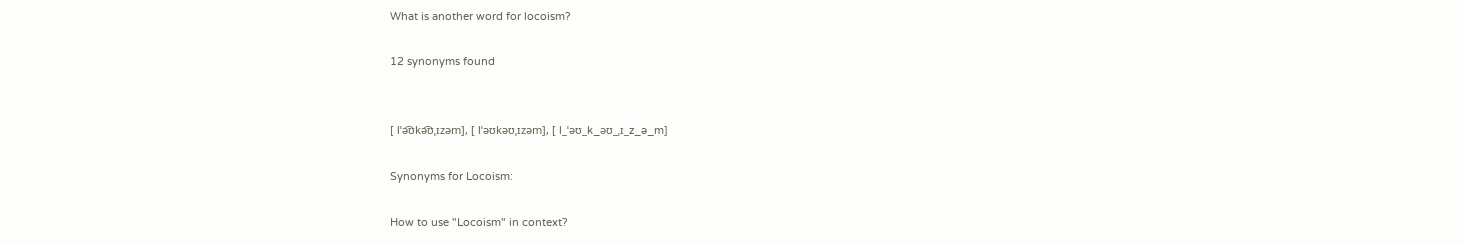What is another word for locoism?

12 synonyms found


[ lˈə͡ʊkə͡ʊˌɪzəm], [ lˈəʊkəʊˌɪzəm], [ l_ˈəʊ_k_əʊ_ˌɪ_z_ə_m]

Synonyms for Locoism:

How to use "Locoism" in context?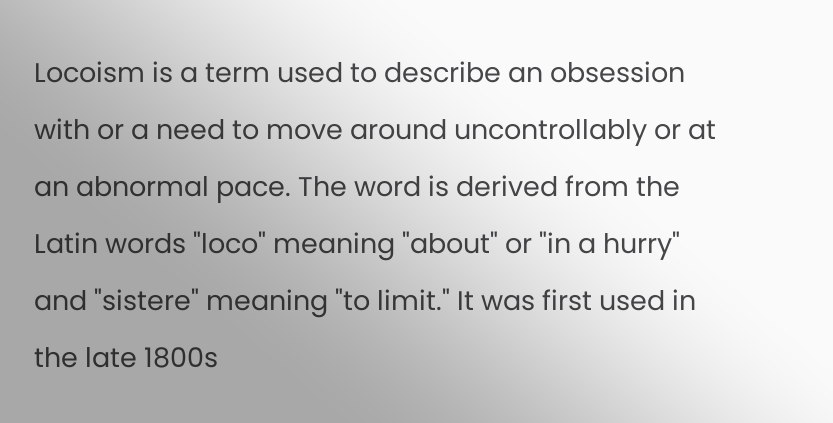Locoism is a term used to describe an obsession with or a need to move around uncontrollably or at an abnormal pace. The word is derived from the Latin words "loco" meaning "about" or "in a hurry" and "sistere" meaning "to limit." It was first used in the late 1800s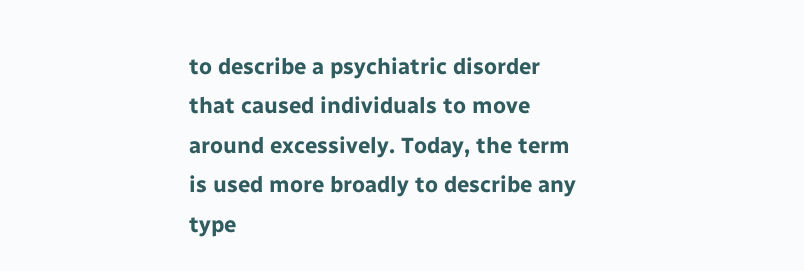to describe a psychiatric disorder that caused individuals to move around excessively. Today, the term is used more broadly to describe any type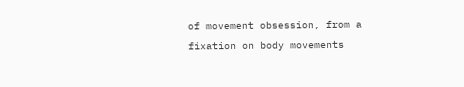of movement obsession, from a fixation on body movements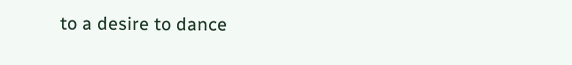to a desire to dance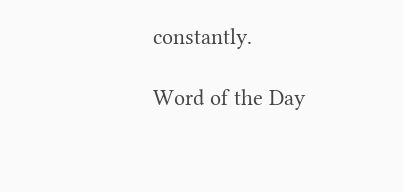constantly.

Word of the Day